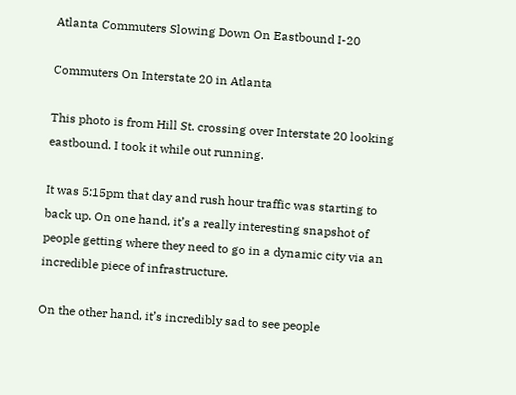Atlanta Commuters Slowing Down On Eastbound I-20

Commuters On Interstate 20 in Atlanta

This photo is from Hill St. crossing over Interstate 20 looking eastbound. I took it while out running.

It was 5:15pm that day and rush hour traffic was starting to back up. On one hand, it’s a really interesting snapshot of people getting where they need to go in a dynamic city via an incredible piece of infrastructure.

On the other hand, it’s incredibly sad to see people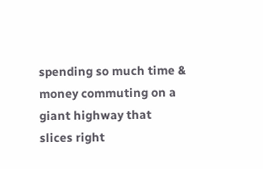spending so much time & money commuting on a giant highway that slices right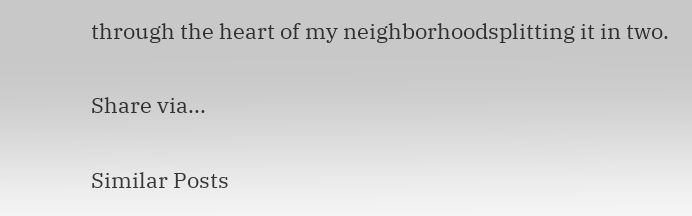through the heart of my neighborhoodsplitting it in two.

Share via...

Similar Posts